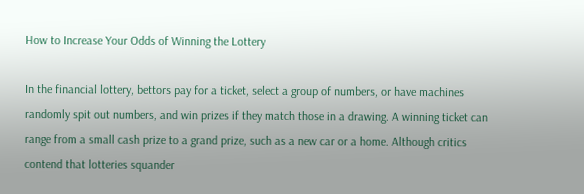How to Increase Your Odds of Winning the Lottery

In the financial lottery, bettors pay for a ticket, select a group of numbers, or have machines randomly spit out numbers, and win prizes if they match those in a drawing. A winning ticket can range from a small cash prize to a grand prize, such as a new car or a home. Although critics contend that lotteries squander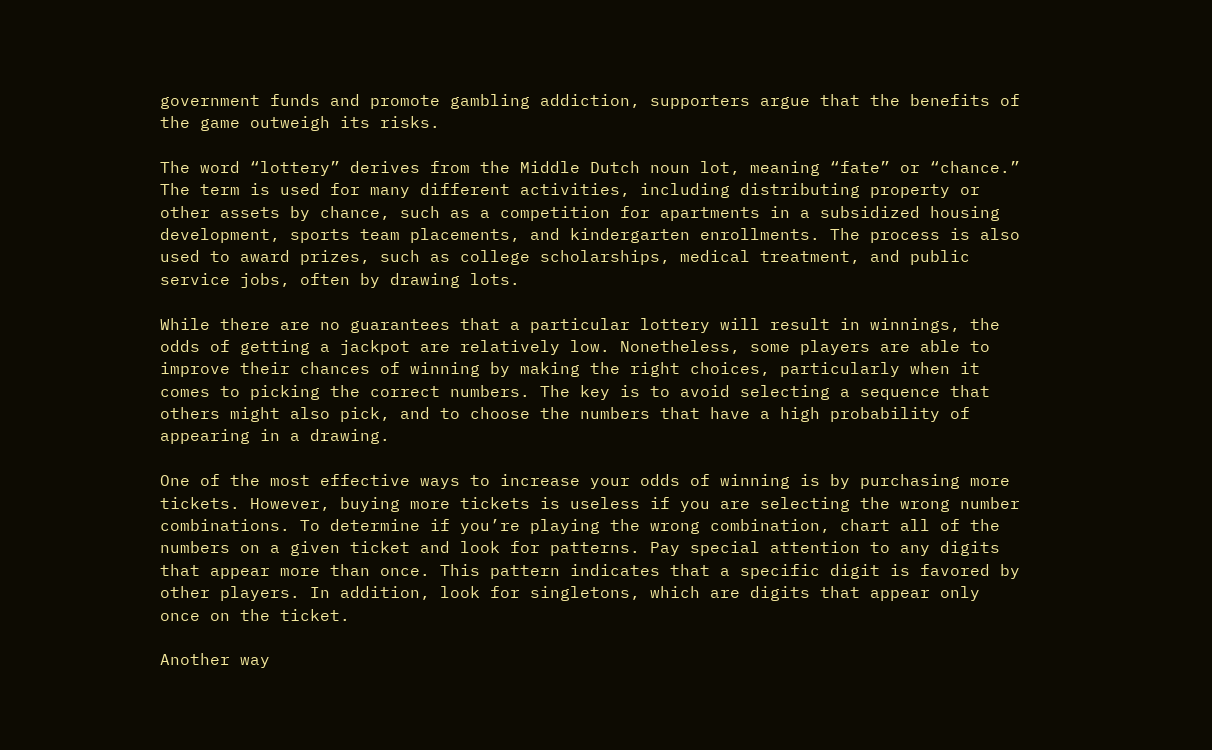government funds and promote gambling addiction, supporters argue that the benefits of the game outweigh its risks.

The word “lottery” derives from the Middle Dutch noun lot, meaning “fate” or “chance.” The term is used for many different activities, including distributing property or other assets by chance, such as a competition for apartments in a subsidized housing development, sports team placements, and kindergarten enrollments. The process is also used to award prizes, such as college scholarships, medical treatment, and public service jobs, often by drawing lots.

While there are no guarantees that a particular lottery will result in winnings, the odds of getting a jackpot are relatively low. Nonetheless, some players are able to improve their chances of winning by making the right choices, particularly when it comes to picking the correct numbers. The key is to avoid selecting a sequence that others might also pick, and to choose the numbers that have a high probability of appearing in a drawing.

One of the most effective ways to increase your odds of winning is by purchasing more tickets. However, buying more tickets is useless if you are selecting the wrong number combinations. To determine if you’re playing the wrong combination, chart all of the numbers on a given ticket and look for patterns. Pay special attention to any digits that appear more than once. This pattern indicates that a specific digit is favored by other players. In addition, look for singletons, which are digits that appear only once on the ticket.

Another way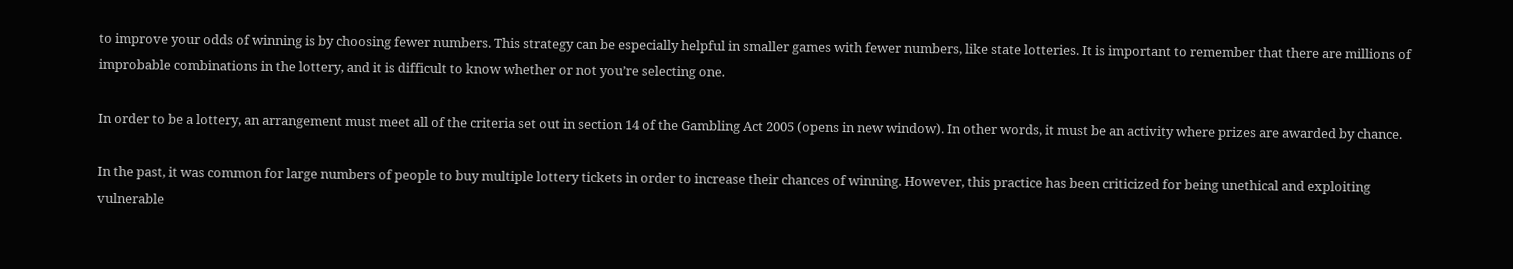to improve your odds of winning is by choosing fewer numbers. This strategy can be especially helpful in smaller games with fewer numbers, like state lotteries. It is important to remember that there are millions of improbable combinations in the lottery, and it is difficult to know whether or not you’re selecting one.

In order to be a lottery, an arrangement must meet all of the criteria set out in section 14 of the Gambling Act 2005 (opens in new window). In other words, it must be an activity where prizes are awarded by chance.

In the past, it was common for large numbers of people to buy multiple lottery tickets in order to increase their chances of winning. However, this practice has been criticized for being unethical and exploiting vulnerable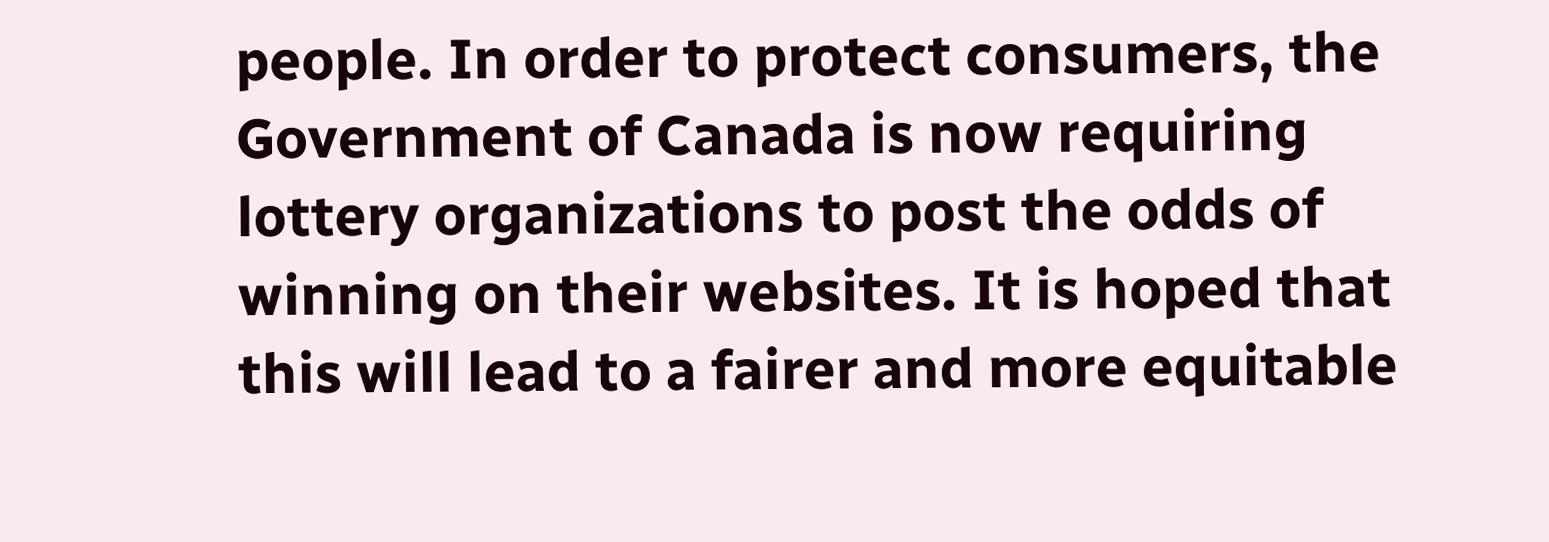people. In order to protect consumers, the Government of Canada is now requiring lottery organizations to post the odds of winning on their websites. It is hoped that this will lead to a fairer and more equitable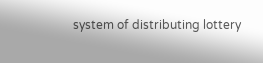system of distributing lottery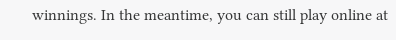winnings. In the meantime, you can still play online at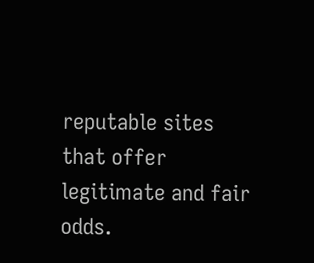reputable sites that offer legitimate and fair odds.